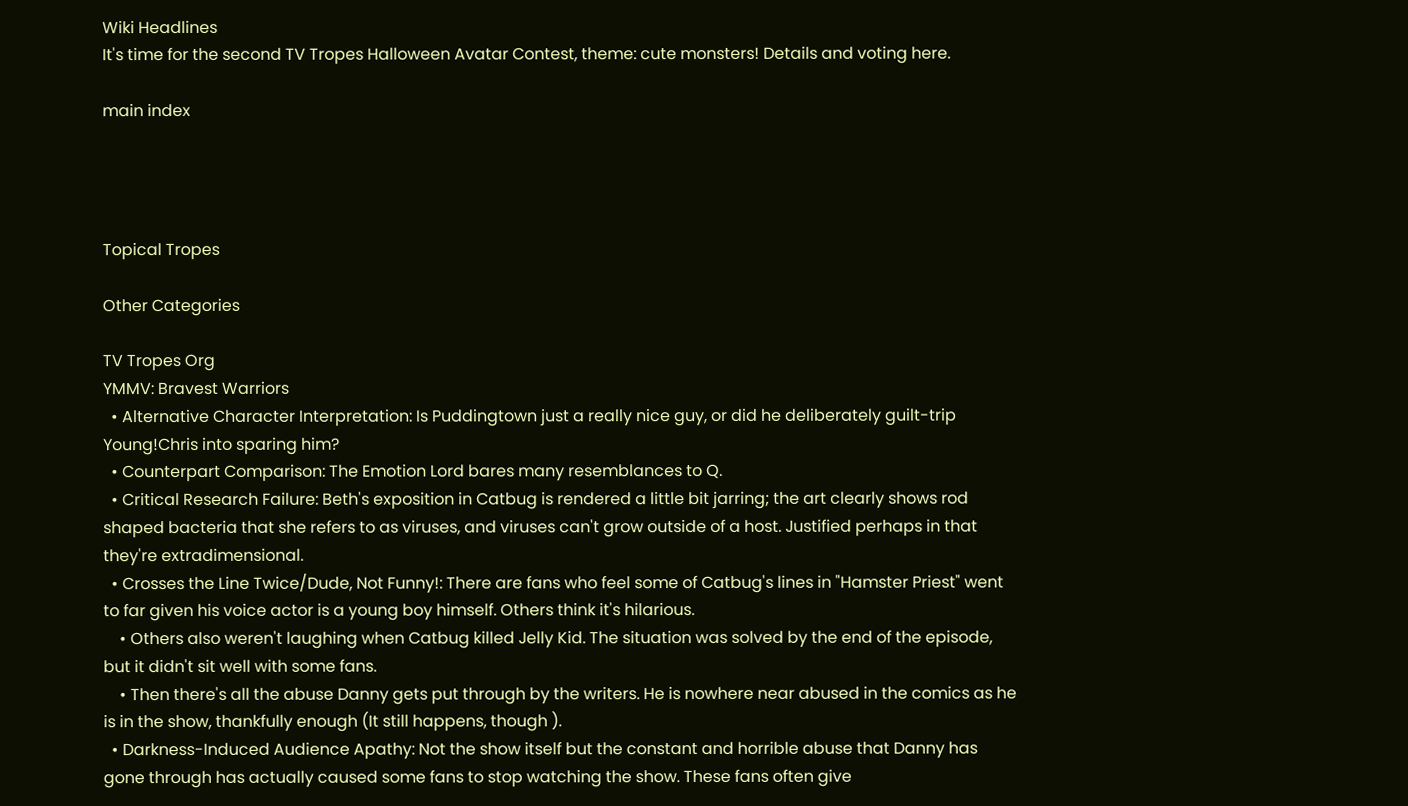Wiki Headlines
It's time for the second TV Tropes Halloween Avatar Contest, theme: cute monsters! Details and voting here.

main index




Topical Tropes

Other Categories

TV Tropes Org
YMMV: Bravest Warriors
  • Alternative Character Interpretation: Is Puddingtown just a really nice guy, or did he deliberately guilt-trip Young!Chris into sparing him?
  • Counterpart Comparison: The Emotion Lord bares many resemblances to Q.
  • Critical Research Failure: Beth's exposition in Catbug is rendered a little bit jarring; the art clearly shows rod shaped bacteria that she refers to as viruses, and viruses can't grow outside of a host. Justified perhaps in that they're extradimensional.
  • Crosses the Line Twice/Dude, Not Funny!: There are fans who feel some of Catbug's lines in "Hamster Priest" went to far given his voice actor is a young boy himself. Others think it's hilarious.
    • Others also weren't laughing when Catbug killed Jelly Kid. The situation was solved by the end of the episode, but it didn't sit well with some fans.
    • Then there's all the abuse Danny gets put through by the writers. He is nowhere near abused in the comics as he is in the show, thankfully enough (It still happens, though ).
  • Darkness-Induced Audience Apathy: Not the show itself but the constant and horrible abuse that Danny has gone through has actually caused some fans to stop watching the show. These fans often give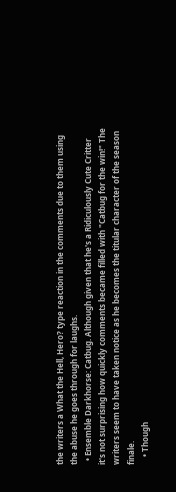the writers a What the Hell, Hero? type reaction in the comments due to them using the abuse he goes through for laughs.
  • Ensemble Darkhorse: Catbug. Although given that he's a Ridiculously Cute Critter it's not surprising how quickly comments became filled with "Catbug for the win!" The writers seem to have taken notice as he becomes the titular character of the season finale.
    • Though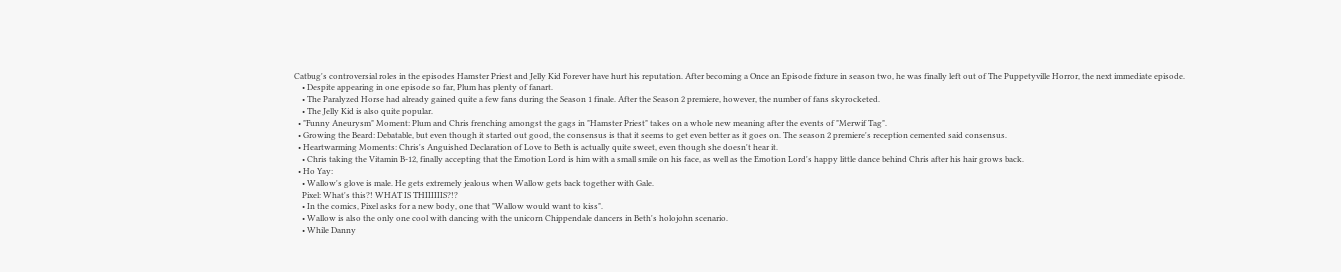Catbug's controversial roles in the episodes Hamster Priest and Jelly Kid Forever have hurt his reputation. After becoming a Once an Episode fixture in season two, he was finally left out of The Puppetyville Horror, the next immediate episode.
    • Despite appearing in one episode so far, Plum has plenty of fanart.
    • The Paralyzed Horse had already gained quite a few fans during the Season 1 finale. After the Season 2 premiere, however, the number of fans skyrocketed.
    • The Jelly Kid is also quite popular.
  • "Funny Aneurysm" Moment: Plum and Chris frenching amongst the gags in "Hamster Priest" takes on a whole new meaning after the events of "Merwif Tag".
  • Growing the Beard: Debatable, but even though it started out good, the consensus is that it seems to get even better as it goes on. The season 2 premiere's reception cemented said consensus.
  • Heartwarming Moments: Chris's Anguished Declaration of Love to Beth is actually quite sweet, even though she doesn't hear it.
    • Chris taking the Vitamin B-12, finally accepting that the Emotion Lord is him with a small smile on his face, as well as the Emotion Lord's happy little dance behind Chris after his hair grows back.
  • Ho Yay:
    • Wallow's glove is male. He gets extremely jealous when Wallow gets back together with Gale.
    Pixel: What's this?! WHAT IS THIIIIIIS?!?
    • In the comics, Pixel asks for a new body, one that "Wallow would want to kiss".
    • Wallow is also the only one cool with dancing with the unicorn Chippendale dancers in Beth's holojohn scenario.
    • While Danny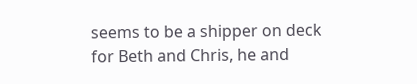seems to be a shipper on deck for Beth and Chris, he and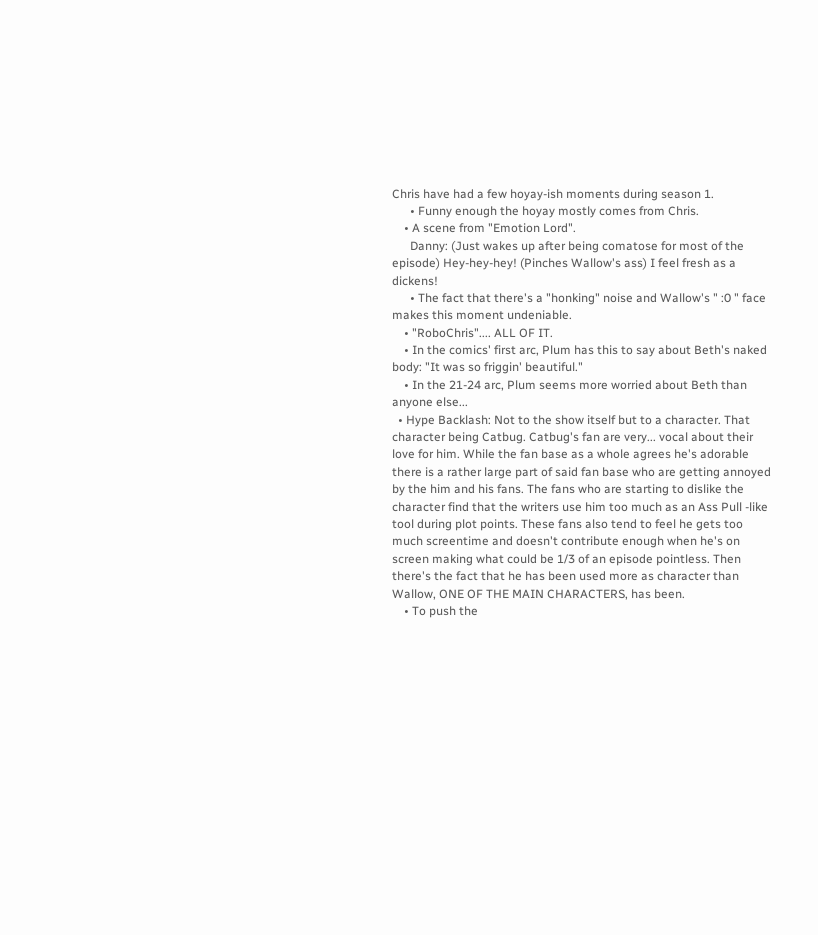Chris have had a few hoyay-ish moments during season 1.
      • Funny enough the hoyay mostly comes from Chris.
    • A scene from "Emotion Lord".
      Danny: (Just wakes up after being comatose for most of the episode) Hey-hey-hey! (Pinches Wallow's ass) I feel fresh as a dickens!
      • The fact that there's a "honking" noise and Wallow's " :0 " face makes this moment undeniable.
    • "RoboChris".... ALL OF IT.
    • In the comics' first arc, Plum has this to say about Beth's naked body: "It was so friggin' beautiful."
    • In the 21-24 arc, Plum seems more worried about Beth than anyone else...
  • Hype Backlash: Not to the show itself but to a character. That character being Catbug. Catbug's fan are very... vocal about their love for him. While the fan base as a whole agrees he's adorable there is a rather large part of said fan base who are getting annoyed by the him and his fans. The fans who are starting to dislike the character find that the writers use him too much as an Ass Pull -like tool during plot points. These fans also tend to feel he gets too much screentime and doesn't contribute enough when he's on screen making what could be 1/3 of an episode pointless. Then there's the fact that he has been used more as character than Wallow, ONE OF THE MAIN CHARACTERS, has been.
    • To push the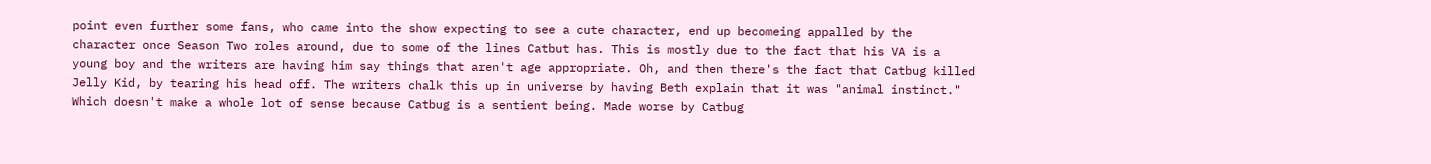point even further some fans, who came into the show expecting to see a cute character, end up becomeing appalled by the character once Season Two roles around, due to some of the lines Catbut has. This is mostly due to the fact that his VA is a young boy and the writers are having him say things that aren't age appropriate. Oh, and then there's the fact that Catbug killed Jelly Kid, by tearing his head off. The writers chalk this up in universe by having Beth explain that it was "animal instinct." Which doesn't make a whole lot of sense because Catbug is a sentient being. Made worse by Catbug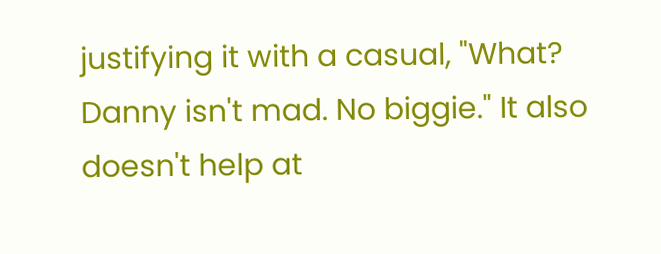justifying it with a casual, "What? Danny isn't mad. No biggie." It also doesn't help at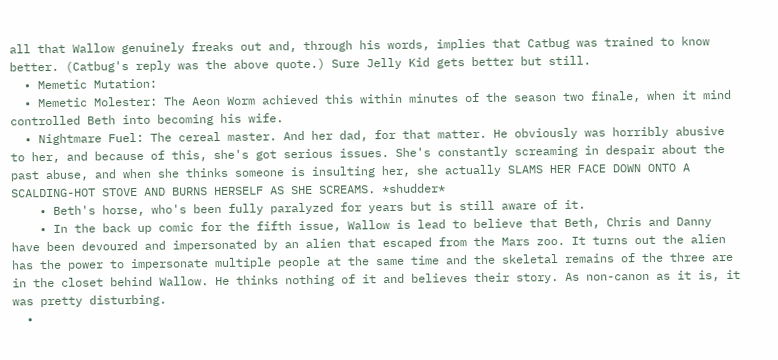all that Wallow genuinely freaks out and, through his words, implies that Catbug was trained to know better. (Catbug's reply was the above quote.) Sure Jelly Kid gets better but still.
  • Memetic Mutation:
  • Memetic Molester: The Aeon Worm achieved this within minutes of the season two finale, when it mind controlled Beth into becoming his wife.
  • Nightmare Fuel: The cereal master. And her dad, for that matter. He obviously was horribly abusive to her, and because of this, she's got serious issues. She's constantly screaming in despair about the past abuse, and when she thinks someone is insulting her, she actually SLAMS HER FACE DOWN ONTO A SCALDING-HOT STOVE AND BURNS HERSELF AS SHE SCREAMS. *shudder*
    • Beth's horse, who's been fully paralyzed for years but is still aware of it.
    • In the back up comic for the fifth issue, Wallow is lead to believe that Beth, Chris and Danny have been devoured and impersonated by an alien that escaped from the Mars zoo. It turns out the alien has the power to impersonate multiple people at the same time and the skeletal remains of the three are in the closet behind Wallow. He thinks nothing of it and believes their story. As non-canon as it is, it was pretty disturbing.
  •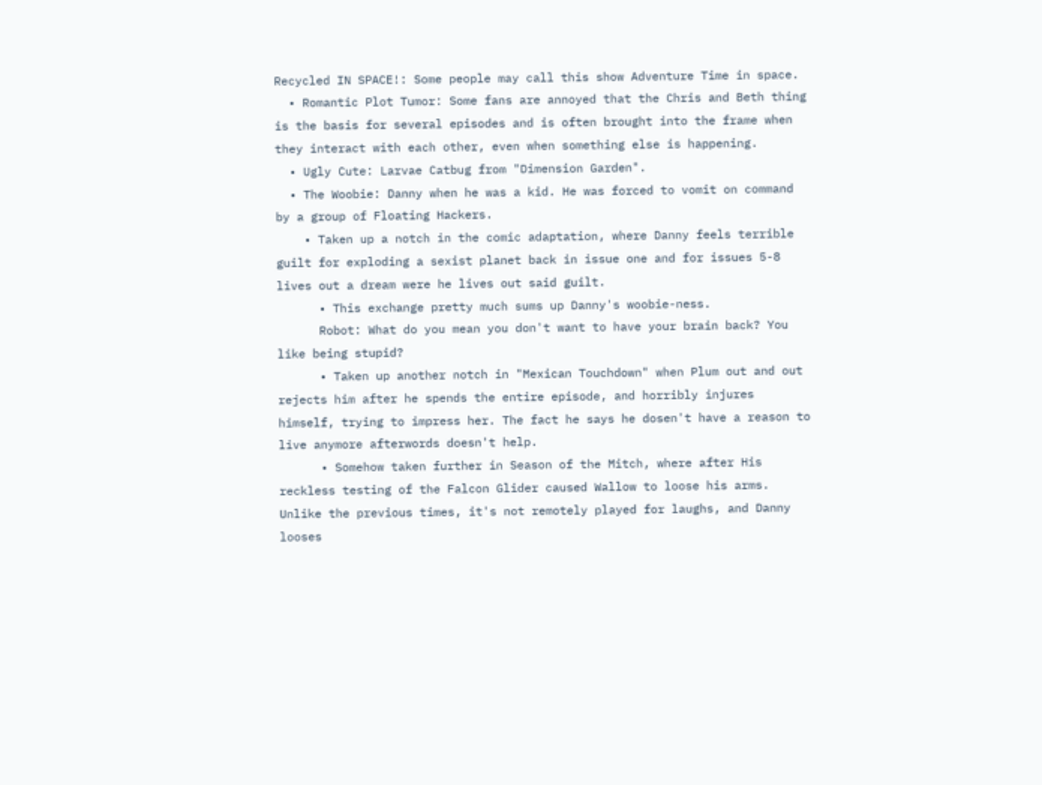Recycled IN SPACE!: Some people may call this show Adventure Time in space.
  • Romantic Plot Tumor: Some fans are annoyed that the Chris and Beth thing is the basis for several episodes and is often brought into the frame when they interact with each other, even when something else is happening.
  • Ugly Cute: Larvae Catbug from "Dimension Garden".
  • The Woobie: Danny when he was a kid. He was forced to vomit on command by a group of Floating Hackers.
    • Taken up a notch in the comic adaptation, where Danny feels terrible guilt for exploding a sexist planet back in issue one and for issues 5-8 lives out a dream were he lives out said guilt.
      • This exchange pretty much sums up Danny's woobie-ness.
      Robot: What do you mean you don't want to have your brain back? You like being stupid?
      • Taken up another notch in "Mexican Touchdown" when Plum out and out rejects him after he spends the entire episode, and horribly injures himself, trying to impress her. The fact he says he dosen't have a reason to live anymore afterwords doesn't help.
      • Somehow taken further in Season of the Mitch, where after His reckless testing of the Falcon Glider caused Wallow to loose his arms. Unlike the previous times, it's not remotely played for laughs, and Danny looses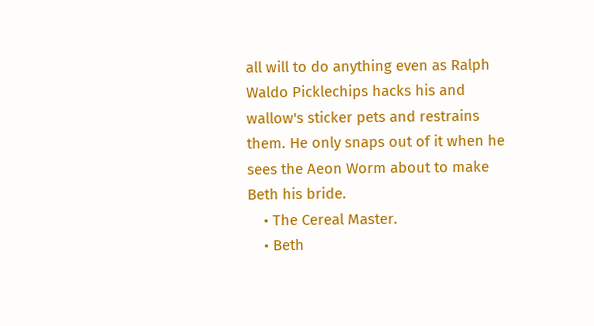all will to do anything even as Ralph Waldo Picklechips hacks his and wallow's sticker pets and restrains them. He only snaps out of it when he sees the Aeon Worm about to make Beth his bride.
    • The Cereal Master.
    • Beth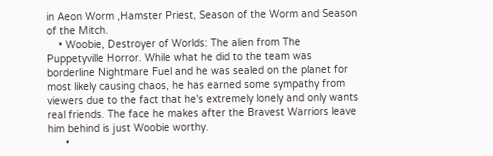in Aeon Worm ,Hamster Priest, Season of the Worm and Season of the Mitch.
    • Woobie, Destroyer of Worlds: The alien from The Puppetyville Horror. While what he did to the team was borderline Nightmare Fuel and he was sealed on the planet for most likely causing chaos, he has earned some sympathy from viewers due to the fact that he's extremely lonely and only wants real friends. The face he makes after the Bravest Warriors leave him behind is just Woobie worthy.
      •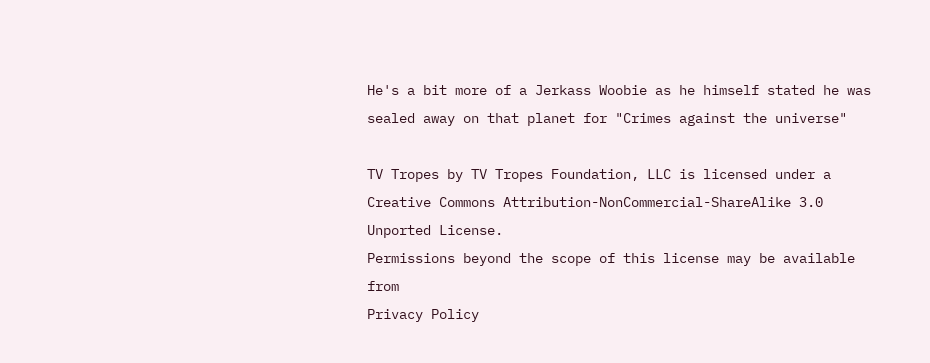He's a bit more of a Jerkass Woobie as he himself stated he was sealed away on that planet for "Crimes against the universe"

TV Tropes by TV Tropes Foundation, LLC is licensed under a Creative Commons Attribution-NonCommercial-ShareAlike 3.0 Unported License.
Permissions beyond the scope of this license may be available from
Privacy Policy